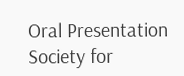Oral Presentation Society for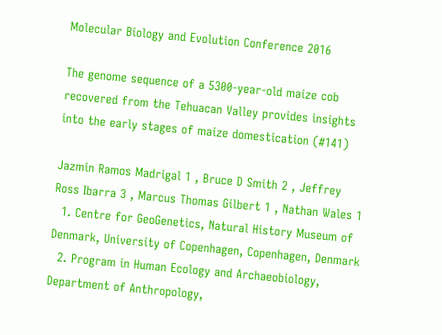Molecular Biology and Evolution Conference 2016

The genome sequence of a 5300-year-old maize cob recovered from the Tehuacan Valley provides insights into the early stages of maize domestication (#141)

Jazmin Ramos Madrigal 1 , Bruce D Smith 2 , Jeffrey Ross Ibarra 3 , Marcus Thomas Gilbert 1 , Nathan Wales 1
  1. Centre for GeoGenetics, Natural History Museum of Denmark, University of Copenhagen, Copenhagen, Denmark
  2. Program in Human Ecology and Archaeobiology, Department of Anthropology,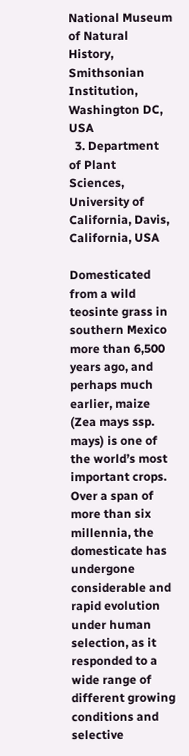National Museum of Natural History, Smithsonian Institution, Washington DC, USA
  3. Department of Plant Sciences, University of California, Davis, California, USA

Domesticated from a wild teosinte grass in southern Mexico more than 6,500 years ago, and perhaps much earlier, maize (Zea mays ssp. mays) is one of the world’s most important crops. Over a span of more than six millennia, the domesticate has undergone considerable and rapid evolution under human selection, as it responded to a wide range of different growing conditions and selective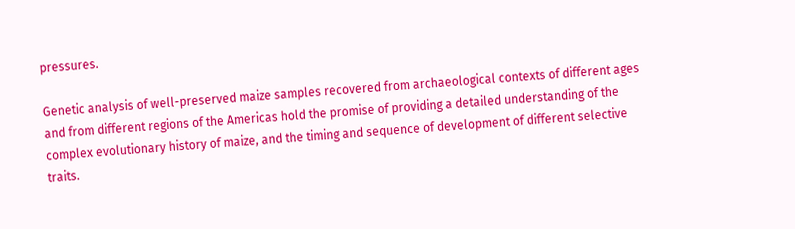pressures.

Genetic analysis of well-preserved maize samples recovered from archaeological contexts of different ages and from different regions of the Americas hold the promise of providing a detailed understanding of the complex evolutionary history of maize, and the timing and sequence of development of different selective traits.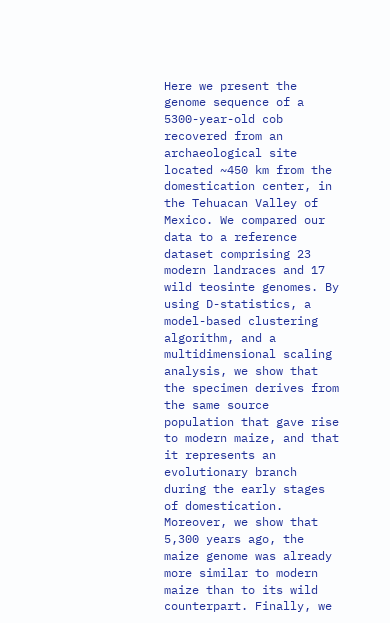Here we present the genome sequence of a 5300-year-old cob recovered from an archaeological site located ~450 km from the domestication center, in the Tehuacan Valley of Mexico. We compared our data to a reference dataset comprising 23 modern landraces and 17 wild teosinte genomes. By using D-statistics, a model-based clustering algorithm, and a multidimensional scaling analysis, we show that the specimen derives from the same source population that gave rise to modern maize, and that it represents an evolutionary branch during the early stages of domestication. Moreover, we show that 5,300 years ago, the maize genome was already more similar to modern maize than to its wild counterpart. Finally, we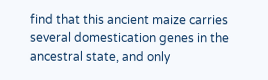find that this ancient maize carries several domestication genes in the ancestral state, and only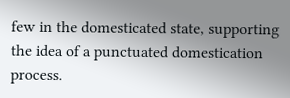few in the domesticated state, supporting the idea of a punctuated domestication process.